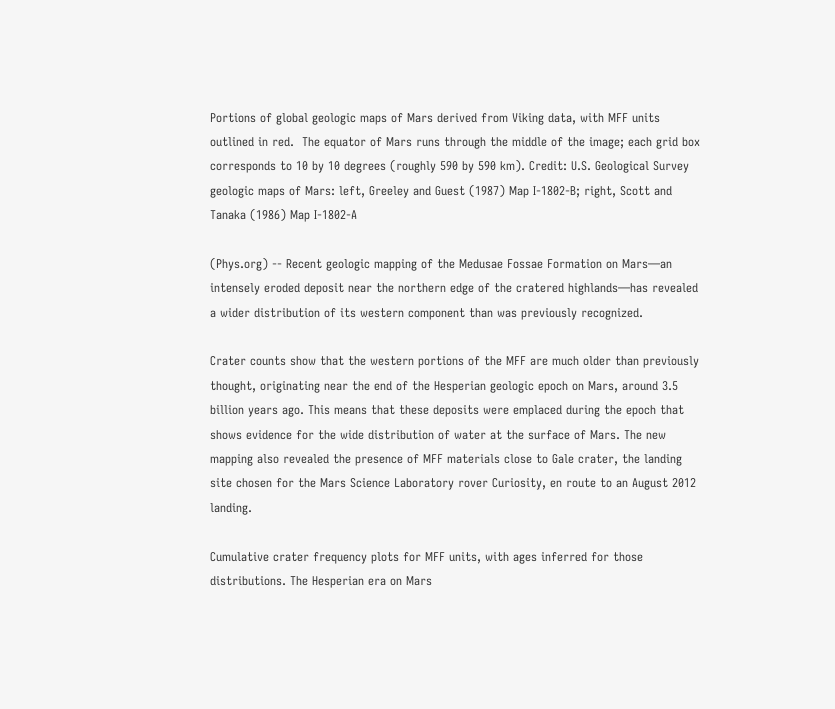Portions of global geologic maps of Mars derived from Viking data, with MFF units outlined in red.  The equator of Mars runs through the middle of the image; each grid box corresponds to 10 by 10 degrees (roughly 590 by 590 km). Credit: U.S. Geological Survey geologic maps of Mars: left, Greeley and Guest (1987) Map I-1802-B; right, Scott and Tanaka (1986) Map I-1802-A

(Phys.org) -- Recent geologic mapping of the Medusae Fossae Formation on Mars—an intensely eroded deposit near the northern edge of the cratered highlands—has revealed a wider distribution of its western component than was previously recognized.

Crater counts show that the western portions of the MFF are much older than previously thought, originating near the end of the Hesperian geologic epoch on Mars, around 3.5 billion years ago. This means that these deposits were emplaced during the epoch that shows evidence for the wide distribution of water at the surface of Mars. The new mapping also revealed the presence of MFF materials close to Gale crater, the landing site chosen for the Mars Science Laboratory rover Curiosity, en route to an August 2012 landing.

Cumulative crater frequency plots for MFF units, with ages inferred for those distributions. The Hesperian era on Mars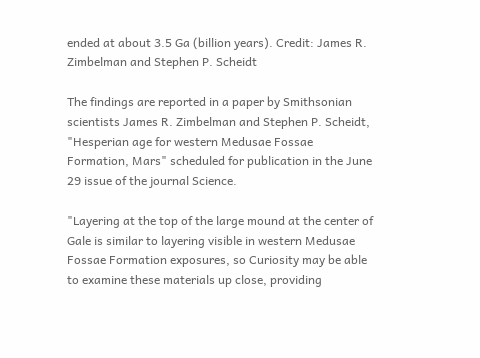ended at about 3.5 Ga (billion years). Credit: James R. Zimbelman and Stephen P. Scheidt

The findings are reported in a paper by Smithsonian scientists James R. Zimbelman and Stephen P. Scheidt, "Hesperian age for western Medusae Fossae Formation, Mars" scheduled for publication in the June 29 issue of the journal Science.

"Layering at the top of the large mound at the center of Gale is similar to layering visible in western Medusae Fossae Formation exposures, so Curiosity may be able to examine these materials up close, providing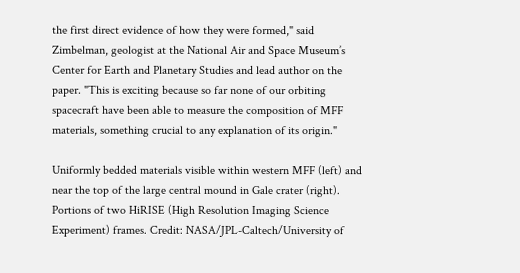the first direct evidence of how they were formed," said Zimbelman, geologist at the National Air and Space Museum’s Center for Earth and Planetary Studies and lead author on the paper. "This is exciting because so far none of our orbiting spacecraft have been able to measure the composition of MFF materials, something crucial to any explanation of its origin."

Uniformly bedded materials visible within western MFF (left) and near the top of the large central mound in Gale crater (right).  Portions of two HiRISE (High Resolution Imaging Science Experiment) frames. Credit: NASA/JPL-Caltech/University of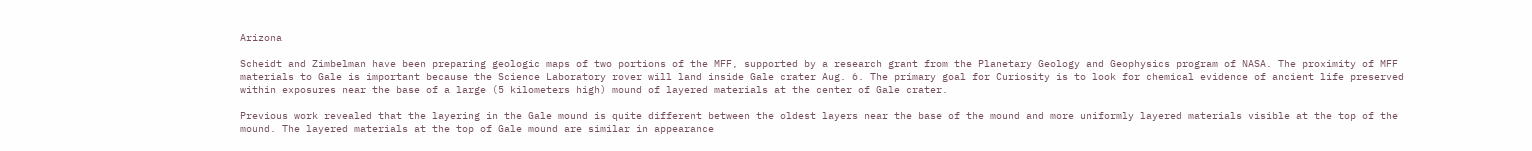Arizona

Scheidt and Zimbelman have been preparing geologic maps of two portions of the MFF, supported by a research grant from the Planetary Geology and Geophysics program of NASA. The proximity of MFF materials to Gale is important because the Science Laboratory rover will land inside Gale crater Aug. 6. The primary goal for Curiosity is to look for chemical evidence of ancient life preserved within exposures near the base of a large (5 kilometers high) mound of layered materials at the center of Gale crater.

Previous work revealed that the layering in the Gale mound is quite different between the oldest layers near the base of the mound and more uniformly layered materials visible at the top of the mound. The layered materials at the top of Gale mound are similar in appearance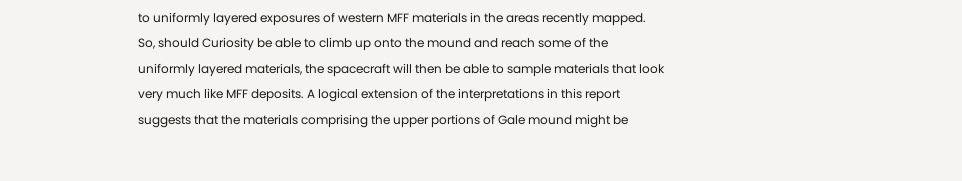to uniformly layered exposures of western MFF materials in the areas recently mapped. So, should Curiosity be able to climb up onto the mound and reach some of the uniformly layered materials, the spacecraft will then be able to sample materials that look very much like MFF deposits. A logical extension of the interpretations in this report suggests that the materials comprising the upper portions of Gale mound might be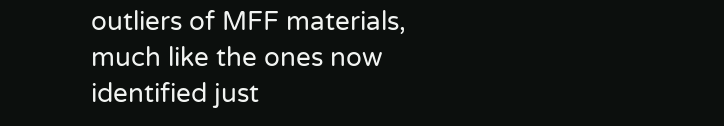outliers of MFF materials, much like the ones now identified just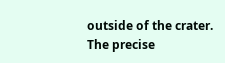outside of the crater. The precise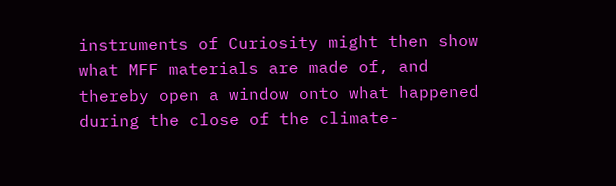instruments of Curiosity might then show what MFF materials are made of, and thereby open a window onto what happened during the close of the climate-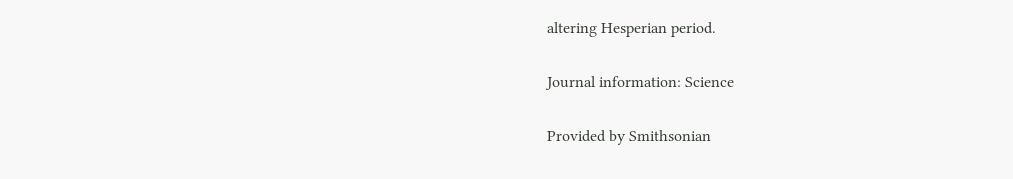altering Hesperian period.

Journal information: Science

Provided by Smithsonian